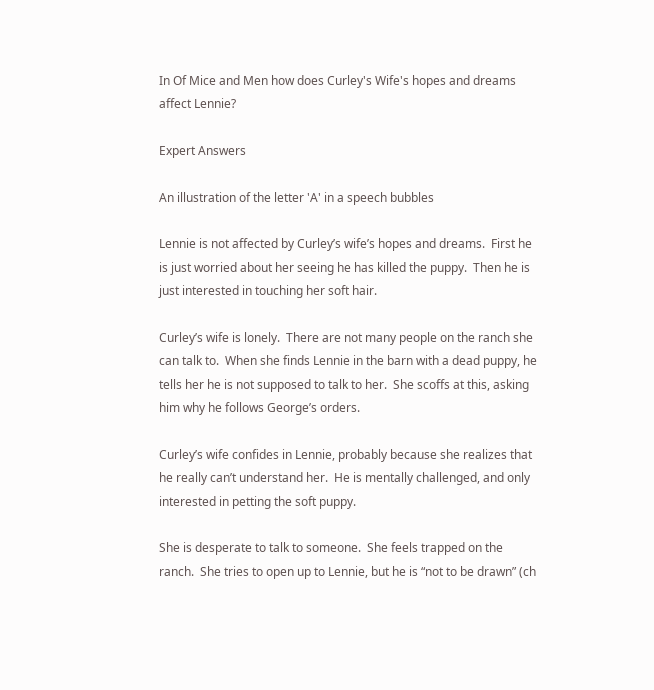In Of Mice and Men how does Curley's Wife's hopes and dreams affect Lennie?

Expert Answers

An illustration of the letter 'A' in a speech bubbles

Lennie is not affected by Curley’s wife’s hopes and dreams.  First he is just worried about her seeing he has killed the puppy.  Then he is just interested in touching her soft hair.

Curley’s wife is lonely.  There are not many people on the ranch she can talk to.  When she finds Lennie in the barn with a dead puppy, he tells her he is not supposed to talk to her.  She scoffs at this, asking him why he follows George’s orders.

Curley’s wife confides in Lennie, probably because she realizes that he really can’t understand her.  He is mentally challenged, and only interested in petting the soft puppy.

She is desperate to talk to someone.  She feels trapped on the ranch.  She tries to open up to Lennie, but he is “not to be drawn” (ch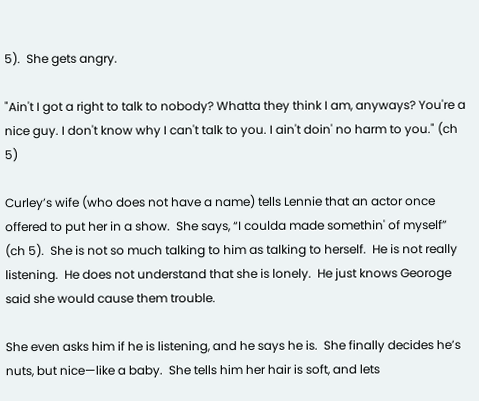5).  She gets angry.

"Ain't I got a right to talk to nobody? Whatta they think I am, anyways? You're a nice guy. I don't know why I can't talk to you. I ain't doin' no harm to you." (ch 5)

Curley’s wife (who does not have a name) tells Lennie that an actor once offered to put her in a show.  She says, “I coulda made somethin' of myself” (ch 5).  She is not so much talking to him as talking to herself.  He is not really listening.  He does not understand that she is lonely.  He just knows Georoge said she would cause them trouble.

She even asks him if he is listening, and he says he is.  She finally decides he’s nuts, but nice—like a baby.  She tells him her hair is soft, and lets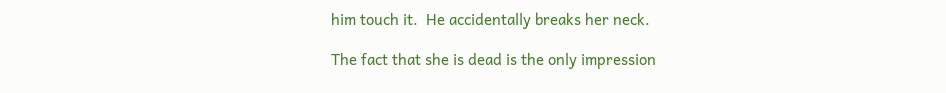him touch it.  He accidentally breaks her neck.

The fact that she is dead is the only impression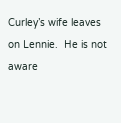Curley’s wife leaves on Lennie.  He is not aware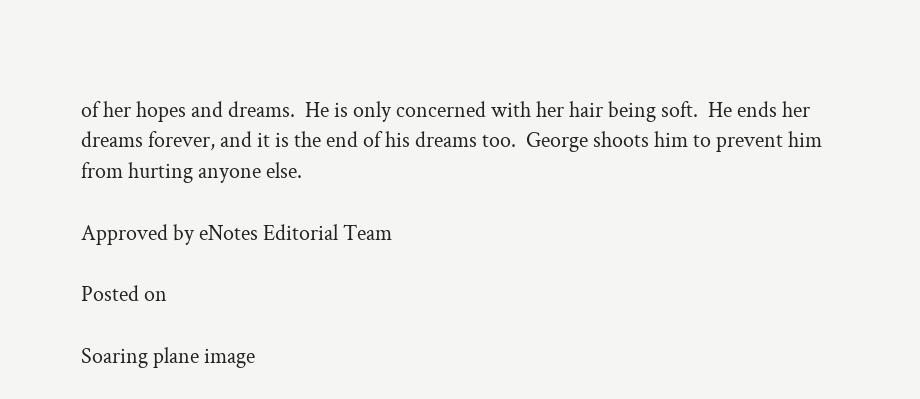of her hopes and dreams.  He is only concerned with her hair being soft.  He ends her dreams forever, and it is the end of his dreams too.  George shoots him to prevent him from hurting anyone else.

Approved by eNotes Editorial Team

Posted on

Soaring plane image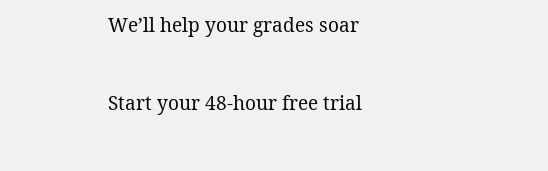We’ll help your grades soar

Start your 48-hour free trial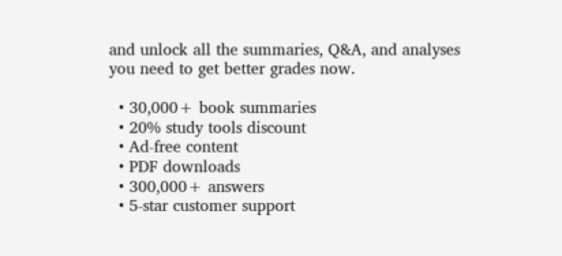and unlock all the summaries, Q&A, and analyses you need to get better grades now.

  • 30,000+ book summaries
  • 20% study tools discount
  • Ad-free content
  • PDF downloads
  • 300,000+ answers
  • 5-star customer support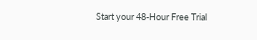Start your 48-Hour Free Trial